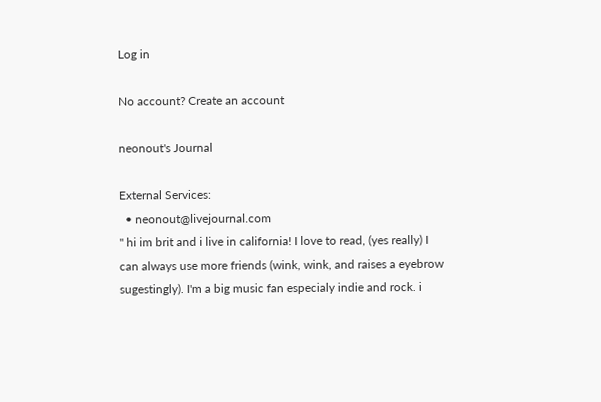Log in

No account? Create an account

neonout's Journal

External Services:
  • neonout@livejournal.com
" hi im brit and i live in california! I love to read, (yes really) I can always use more friends (wink, wink, and raises a eyebrow sugestingly). I'm a big music fan especialy indie and rock. i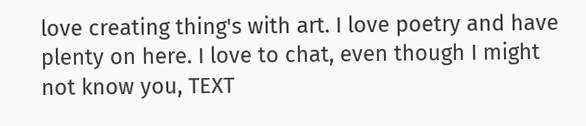love creating thing's with art. I love poetry and have plenty on here. I love to chat, even though I might not know you, TEXT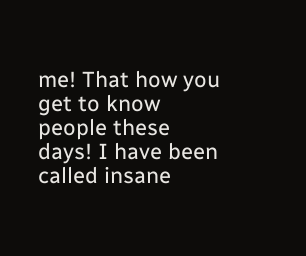me! That how you get to know people these days! I have been called insane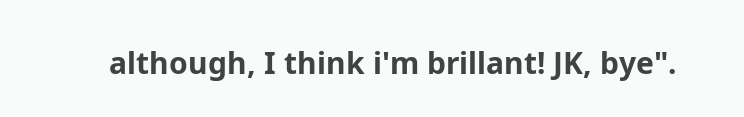although, I think i'm brillant! JK, bye".